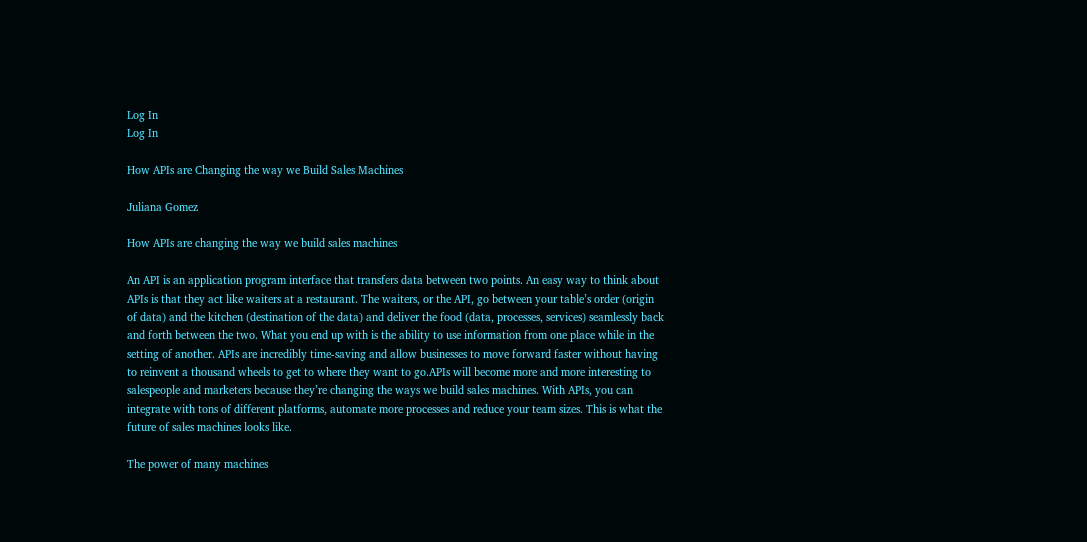Log In
Log In

How APIs are Changing the way we Build Sales Machines

Juliana Gomez

How APIs are changing the way we build sales machines

An API is an application program interface that transfers data between two points. An easy way to think about APIs is that they act like waiters at a restaurant. The waiters, or the API, go between your table’s order (origin of data) and the kitchen (destination of the data) and deliver the food (data, processes, services) seamlessly back and forth between the two. What you end up with is the ability to use information from one place while in the setting of another. APIs are incredibly time-saving and allow businesses to move forward faster without having to reinvent a thousand wheels to get to where they want to go.APIs will become more and more interesting to salespeople and marketers because they’re changing the ways we build sales machines. With APIs, you can integrate with tons of different platforms, automate more processes and reduce your team sizes. This is what the future of sales machines looks like.

The power of many machines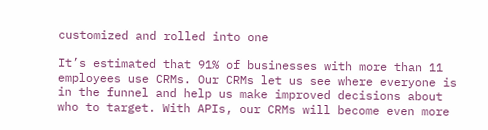customized and rolled into one

It’s estimated that 91% of businesses with more than 11 employees use CRMs. Our CRMs let us see where everyone is in the funnel and help us make improved decisions about who to target. With APIs, our CRMs will become even more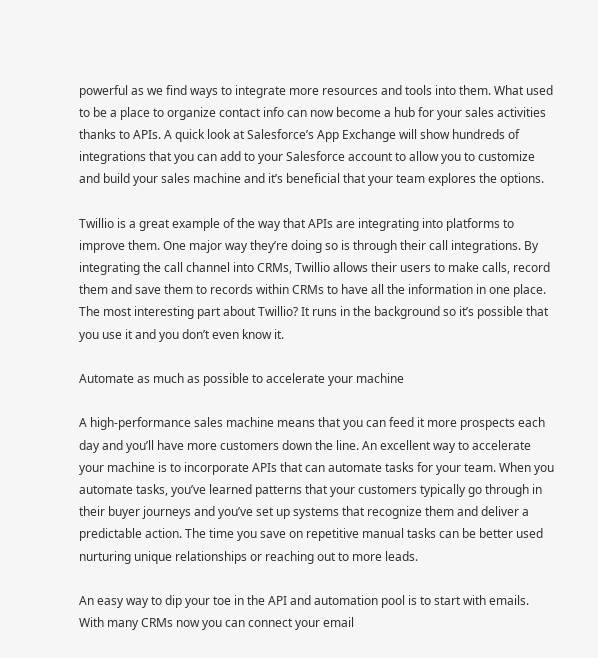powerful as we find ways to integrate more resources and tools into them. What used to be a place to organize contact info can now become a hub for your sales activities thanks to APIs. A quick look at Salesforce’s App Exchange will show hundreds of integrations that you can add to your Salesforce account to allow you to customize and build your sales machine and it’s beneficial that your team explores the options.

Twillio is a great example of the way that APIs are integrating into platforms to improve them. One major way they’re doing so is through their call integrations. By integrating the call channel into CRMs, Twillio allows their users to make calls, record them and save them to records within CRMs to have all the information in one place. The most interesting part about Twillio? It runs in the background so it’s possible that you use it and you don’t even know it.

Automate as much as possible to accelerate your machine

A high-performance sales machine means that you can feed it more prospects each day and you’ll have more customers down the line. An excellent way to accelerate your machine is to incorporate APIs that can automate tasks for your team. When you automate tasks, you’ve learned patterns that your customers typically go through in their buyer journeys and you’ve set up systems that recognize them and deliver a predictable action. The time you save on repetitive manual tasks can be better used nurturing unique relationships or reaching out to more leads.

An easy way to dip your toe in the API and automation pool is to start with emails. With many CRMs now you can connect your email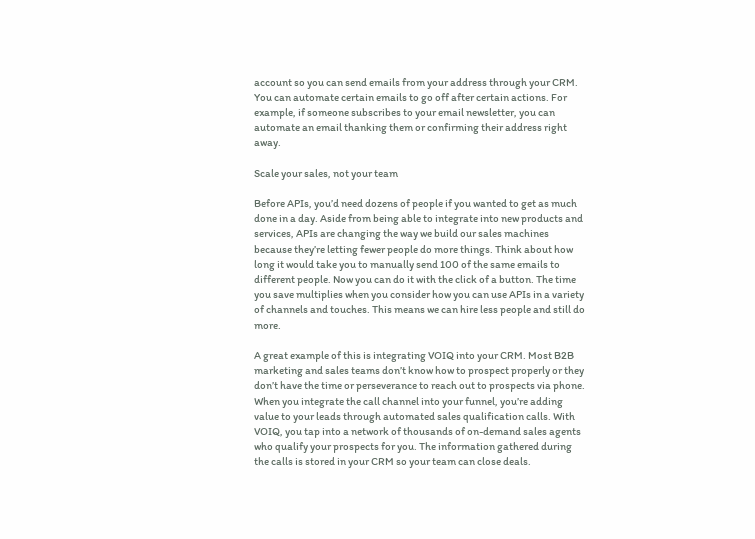account so you can send emails from your address through your CRM. You can automate certain emails to go off after certain actions. For example, if someone subscribes to your email newsletter, you can automate an email thanking them or confirming their address right away.

Scale your sales, not your team

Before APIs, you’d need dozens of people if you wanted to get as much done in a day. Aside from being able to integrate into new products and services, APIs are changing the way we build our sales machines because they’re letting fewer people do more things. Think about how long it would take you to manually send 100 of the same emails to different people. Now you can do it with the click of a button. The time you save multiplies when you consider how you can use APIs in a variety of channels and touches. This means we can hire less people and still do more.

A great example of this is integrating VOIQ into your CRM. Most B2B marketing and sales teams don’t know how to prospect properly or they don’t have the time or perseverance to reach out to prospects via phone. When you integrate the call channel into your funnel, you’re adding value to your leads through automated sales qualification calls. With VOIQ, you tap into a network of thousands of on-demand sales agents who qualify your prospects for you. The information gathered during the calls is stored in your CRM so your team can close deals.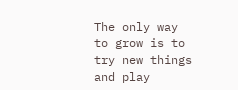The only way to grow is to try new things and play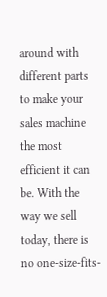around with different parts to make your sales machine the most efficient it can be. With the way we sell today, there is no one-size-fits-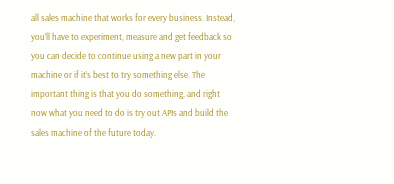all sales machine that works for every business. Instead, you’ll have to experiment, measure and get feedback so you can decide to continue using a new part in your machine or if it’s best to try something else. The important thing is that you do something, and right now what you need to do is try out APIs and build the sales machine of the future today.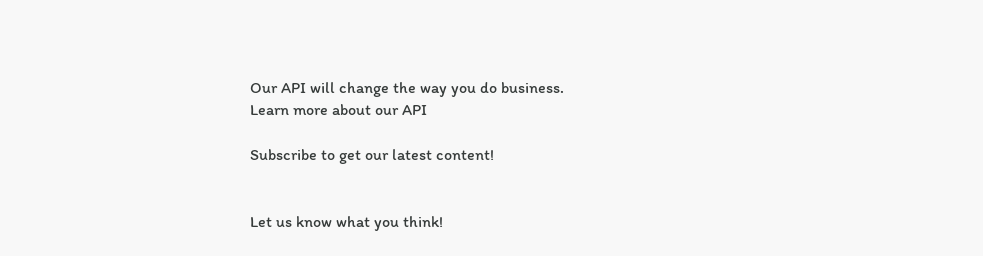Our API will change the way you do business.
Learn more about our API

Subscribe to get our latest content!


Let us know what you think!